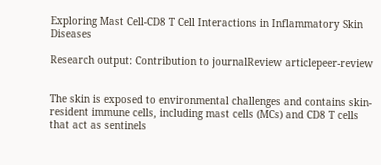Exploring Mast Cell-CD8 T Cell Interactions in Inflammatory Skin Diseases

Research output: Contribution to journalReview articlepeer-review


The skin is exposed to environmental challenges and contains skin-resident immune cells, including mast cells (MCs) and CD8 T cells that act as sentinels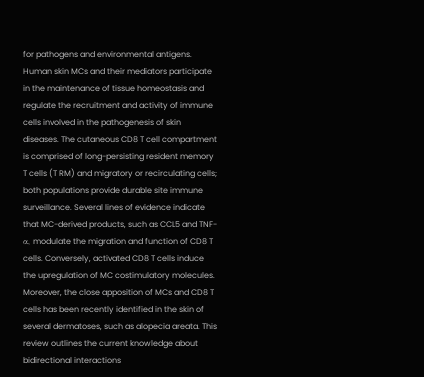for pathogens and environmental antigens. Human skin MCs and their mediators participate in the maintenance of tissue homeostasis and regulate the recruitment and activity of immune cells involved in the pathogenesis of skin diseases. The cutaneous CD8 T cell compartment is comprised of long-persisting resident memory T cells (T RM) and migratory or recirculating cells; both populations provide durable site immune surveillance. Several lines of evidence indicate that MC-derived products, such as CCL5 and TNF-α, modulate the migration and function of CD8 T cells. Conversely, activated CD8 T cells induce the upregulation of MC costimulatory molecules. Moreover, the close apposition of MCs and CD8 T cells has been recently identified in the skin of several dermatoses, such as alopecia areata. This review outlines the current knowledge about bidirectional interactions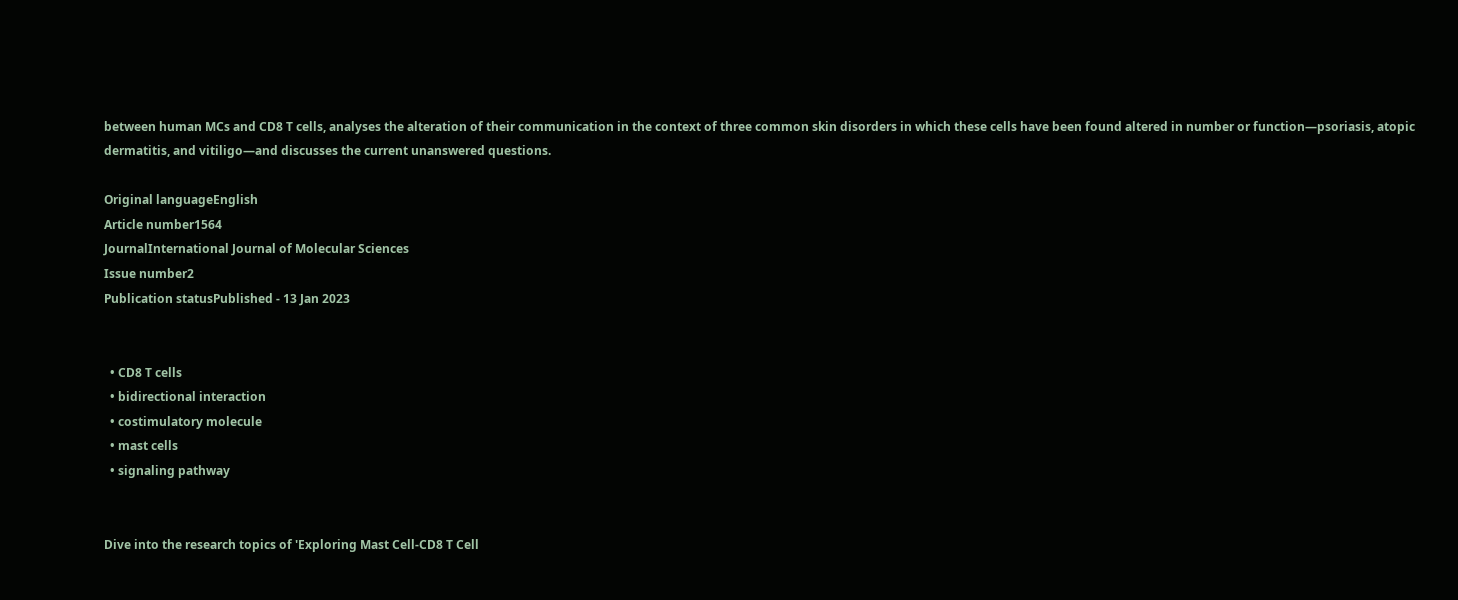between human MCs and CD8 T cells, analyses the alteration of their communication in the context of three common skin disorders in which these cells have been found altered in number or function—psoriasis, atopic dermatitis, and vitiligo—and discusses the current unanswered questions.

Original languageEnglish
Article number1564
JournalInternational Journal of Molecular Sciences
Issue number2
Publication statusPublished - 13 Jan 2023


  • CD8 T cells
  • bidirectional interaction
  • costimulatory molecule
  • mast cells
  • signaling pathway


Dive into the research topics of 'Exploring Mast Cell-CD8 T Cell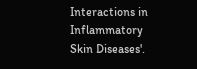Interactions in Inflammatory Skin Diseases'.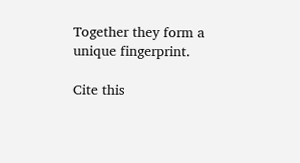Together they form a unique fingerprint.

Cite this